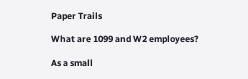Paper Trails

What are 1099 and W2 employees?

As a small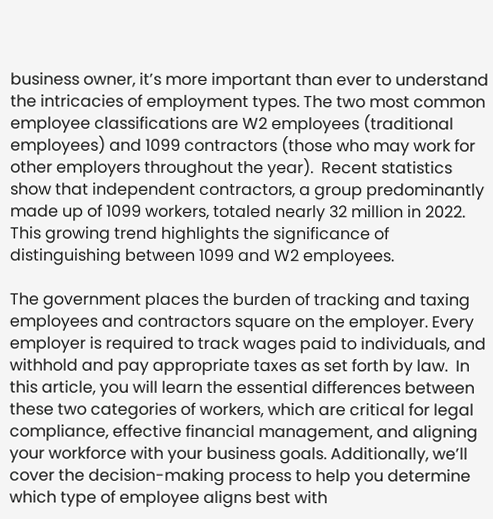business owner, it’s more important than ever to understand the intricacies of employment types. The two most common employee classifications are W2 employees (traditional employees) and 1099 contractors (those who may work for other employers throughout the year).  Recent statistics show that independent contractors, a group predominantly made up of 1099 workers, totaled nearly 32 million in 2022. This growing trend highlights the significance of distinguishing between 1099 and W2 employees.

The government places the burden of tracking and taxing employees and contractors square on the employer. Every employer is required to track wages paid to individuals, and withhold and pay appropriate taxes as set forth by law.  In this article, you will learn the essential differences between these two categories of workers, which are critical for legal compliance, effective financial management, and aligning your workforce with your business goals. Additionally, we’ll cover the decision-making process to help you determine which type of employee aligns best with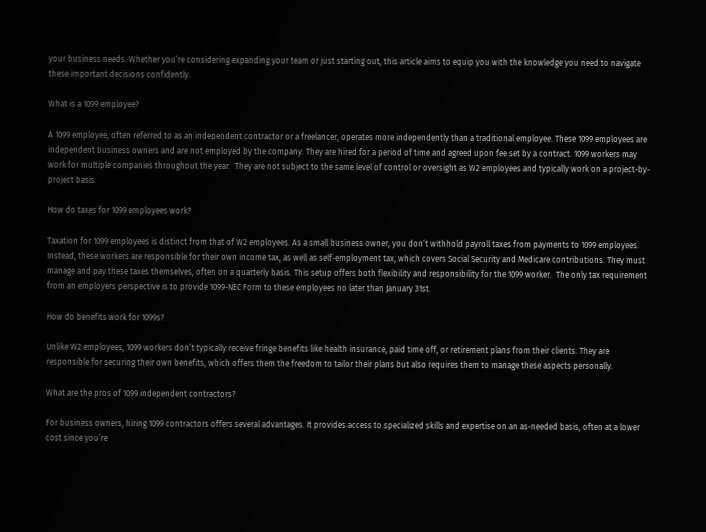your business needs. Whether you’re considering expanding your team or just starting out, this article aims to equip you with the knowledge you need to navigate these important decisions confidently.

What is a 1099 employee?

A 1099 employee, often referred to as an independent contractor or a freelancer, operates more independently than a traditional employee. These 1099 employees are independent business owners and are not employed by the company. They are hired for a period of time and agreed upon fee set by a contract. 1099 workers may work for multiple companies throughout the year.  They are not subject to the same level of control or oversight as W2 employees and typically work on a project-by-project basis.

How do taxes for 1099 employees work?

Taxation for 1099 employees is distinct from that of W2 employees. As a small business owner, you don’t withhold payroll taxes from payments to 1099 employees. Instead, these workers are responsible for their own income tax, as well as self-employment tax, which covers Social Security and Medicare contributions. They must manage and pay these taxes themselves, often on a quarterly basis. This setup offers both flexibility and responsibility for the 1099 worker.  The only tax requirement from an employers perspective is to provide 1099-NEC Form to these employees no later than January 31st.

How do benefits work for 1099s?

Unlike W2 employees, 1099 workers don’t typically receive fringe benefits like health insurance, paid time off, or retirement plans from their clients. They are responsible for securing their own benefits, which offers them the freedom to tailor their plans but also requires them to manage these aspects personally.

What are the pros of 1099 independent contractors?

For business owners, hiring 1099 contractors offers several advantages. It provides access to specialized skills and expertise on an as-needed basis, often at a lower cost since you’re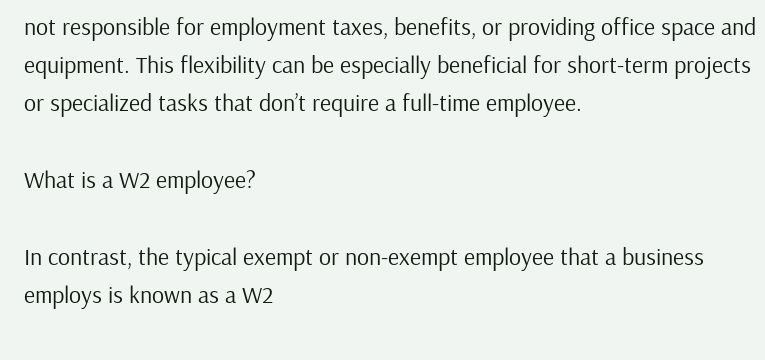not responsible for employment taxes, benefits, or providing office space and equipment. This flexibility can be especially beneficial for short-term projects or specialized tasks that don’t require a full-time employee.

What is a W2 employee?

In contrast, the typical exempt or non-exempt employee that a business employs is known as a W2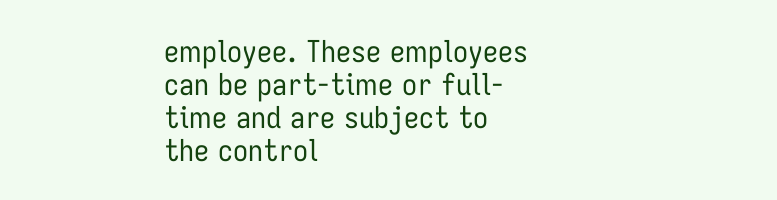employee. These employees can be part-time or full-time and are subject to the control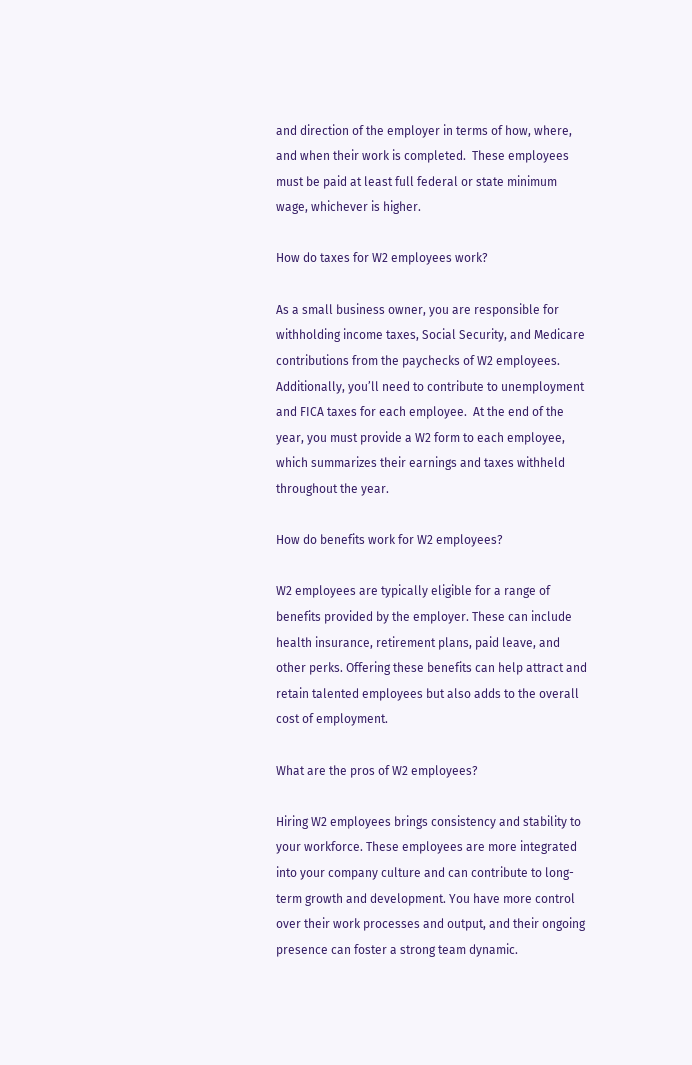and direction of the employer in terms of how, where, and when their work is completed.  These employees must be paid at least full federal or state minimum wage, whichever is higher.

How do taxes for W2 employees work?

As a small business owner, you are responsible for withholding income taxes, Social Security, and Medicare contributions from the paychecks of W2 employees. Additionally, you’ll need to contribute to unemployment and FICA taxes for each employee.  At the end of the year, you must provide a W2 form to each employee, which summarizes their earnings and taxes withheld throughout the year.

How do benefits work for W2 employees?

W2 employees are typically eligible for a range of benefits provided by the employer. These can include health insurance, retirement plans, paid leave, and other perks. Offering these benefits can help attract and retain talented employees but also adds to the overall cost of employment.

What are the pros of W2 employees?

Hiring W2 employees brings consistency and stability to your workforce. These employees are more integrated into your company culture and can contribute to long-term growth and development. You have more control over their work processes and output, and their ongoing presence can foster a strong team dynamic.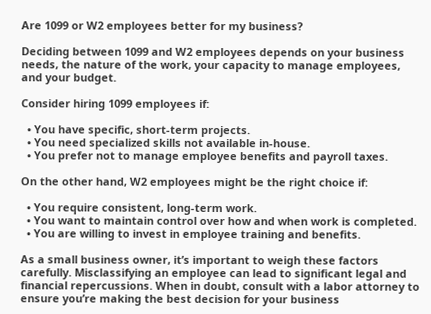Are 1099 or W2 employees better for my business?

Deciding between 1099 and W2 employees depends on your business needs, the nature of the work, your capacity to manage employees, and your budget.

Consider hiring 1099 employees if:

  • You have specific, short-term projects.
  • You need specialized skills not available in-house.
  • You prefer not to manage employee benefits and payroll taxes.

On the other hand, W2 employees might be the right choice if:

  • You require consistent, long-term work.
  • You want to maintain control over how and when work is completed.
  • You are willing to invest in employee training and benefits.

As a small business owner, it’s important to weigh these factors carefully. Misclassifying an employee can lead to significant legal and financial repercussions. When in doubt, consult with a labor attorney to ensure you’re making the best decision for your business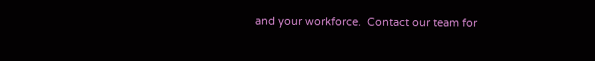and your workforce.  Contact our team for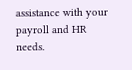assistance with your payroll and HR needs.